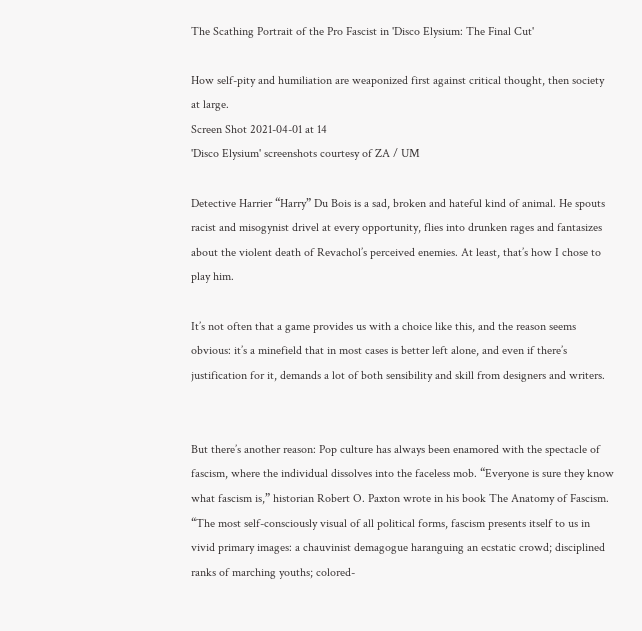The Scathing Portrait of the Pro Fascist in 'Disco Elysium: The Final Cut'

How self-pity and humiliation are weaponized first against critical thought, then society at large.
Screen Shot 2021-04-01 at 14
'Disco Elysium' screenshots courtesy of ZA / UM

Detective Harrier “Harry” Du Bois is a sad, broken and hateful kind of animal. He spouts racist and misogynist drivel at every opportunity, flies into drunken rages and fantasizes about the violent death of Revachol’s perceived enemies. At least, that’s how I chose to play him.

It’s not often that a game provides us with a choice like this, and the reason seems obvious: it’s a minefield that in most cases is better left alone, and even if there’s justification for it, demands a lot of both sensibility and skill from designers and writers.


But there’s another reason: Pop culture has always been enamored with the spectacle of fascism, where the individual dissolves into the faceless mob. “Everyone is sure they know what fascism is,” historian Robert O. Paxton wrote in his book The Anatomy of Fascism. “The most self-consciously visual of all political forms, fascism presents itself to us in vivid primary images: a chauvinist demagogue haranguing an ecstatic crowd; disciplined ranks of marching youths; colored-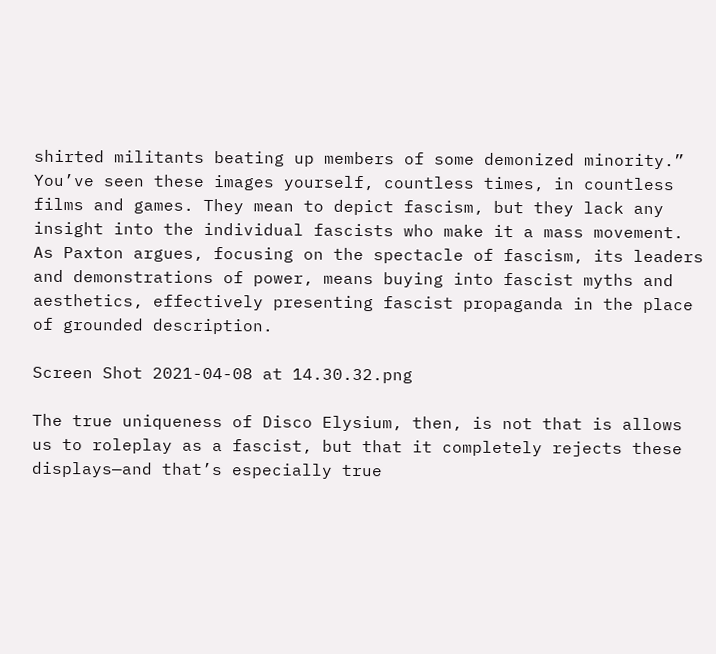shirted militants beating up members of some demonized minority.” You’ve seen these images yourself, countless times, in countless films and games. They mean to depict fascism, but they lack any insight into the individual fascists who make it a mass movement. As Paxton argues, focusing on the spectacle of fascism, its leaders and demonstrations of power, means buying into fascist myths and aesthetics, effectively presenting fascist propaganda in the place of grounded description.

Screen Shot 2021-04-08 at 14.30.32.png

The true uniqueness of Disco Elysium, then, is not that is allows us to roleplay as a fascist, but that it completely rejects these displays—and that’s especially true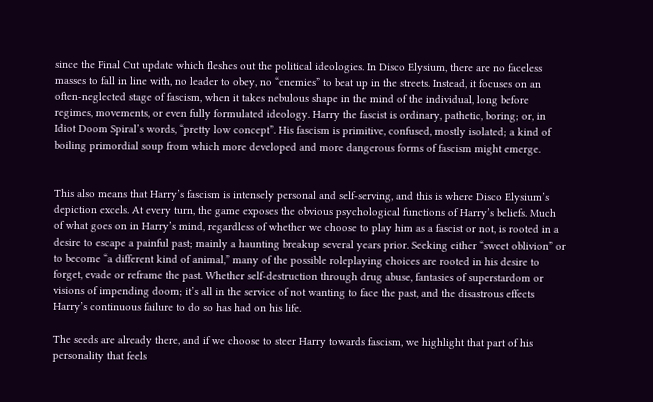since the Final Cut update which fleshes out the political ideologies. In Disco Elysium, there are no faceless masses to fall in line with, no leader to obey, no “enemies” to beat up in the streets. Instead, it focuses on an often-neglected stage of fascism, when it takes nebulous shape in the mind of the individual, long before regimes, movements, or even fully formulated ideology. Harry the fascist is ordinary, pathetic, boring; or, in Idiot Doom Spiral’s words, “pretty low concept”. His fascism is primitive, confused, mostly isolated; a kind of boiling primordial soup from which more developed and more dangerous forms of fascism might emerge.


This also means that Harry’s fascism is intensely personal and self-serving, and this is where Disco Elysium’s depiction excels. At every turn, the game exposes the obvious psychological functions of Harry’s beliefs. Much of what goes on in Harry’s mind, regardless of whether we choose to play him as a fascist or not, is rooted in a desire to escape a painful past; mainly a haunting breakup several years prior. Seeking either “sweet oblivion” or to become “a different kind of animal,” many of the possible roleplaying choices are rooted in his desire to forget, evade or reframe the past. Whether self-destruction through drug abuse, fantasies of superstardom or visions of impending doom; it’s all in the service of not wanting to face the past, and the disastrous effects Harry’s continuous failure to do so has had on his life.

The seeds are already there, and if we choose to steer Harry towards fascism, we highlight that part of his personality that feels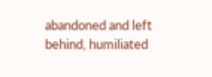abandoned and left behind, humiliated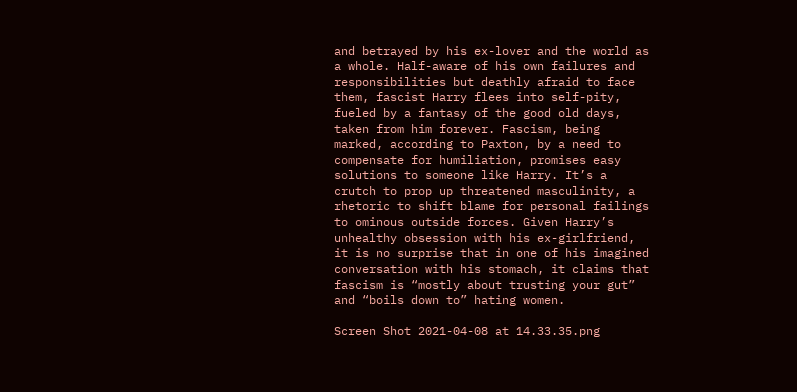and betrayed by his ex-lover and the world as a whole. Half-aware of his own failures and responsibilities but deathly afraid to face them, fascist Harry flees into self-pity, fueled by a fantasy of the good old days, taken from him forever. Fascism, being marked, according to Paxton, by a need to compensate for humiliation, promises easy solutions to someone like Harry. It’s a crutch to prop up threatened masculinity, a rhetoric to shift blame for personal failings to ominous outside forces. Given Harry’s unhealthy obsession with his ex-girlfriend, it is no surprise that in one of his imagined conversation with his stomach, it claims that fascism is “mostly about trusting your gut” and “boils down to” hating women.

Screen Shot 2021-04-08 at 14.33.35.png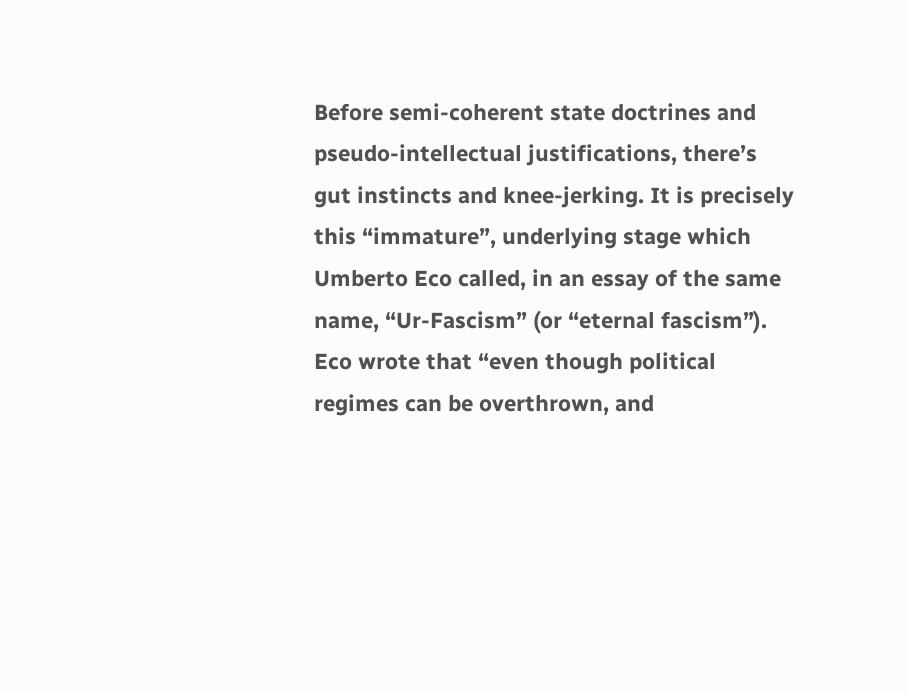Before semi-coherent state doctrines and pseudo-intellectual justifications, there’s gut instincts and knee-jerking. It is precisely this “immature”, underlying stage which Umberto Eco called, in an essay of the same name, “Ur-Fascism” (or “eternal fascism”). Eco wrote that “even though political regimes can be overthrown, and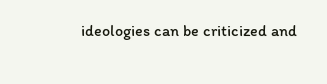ideologies can be criticized and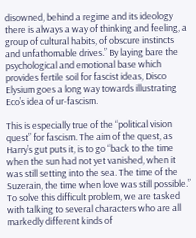disowned, behind a regime and its ideology there is always a way of thinking and feeling, a group of cultural habits, of obscure instincts and unfathomable drives.” By laying bare the psychological and emotional base which provides fertile soil for fascist ideas, Disco Elysium goes a long way towards illustrating Eco’s idea of ur-fascism.

This is especially true of the “political vision quest” for fascism. The aim of the quest, as Harry’s gut puts it, is to go “back to the time when the sun had not yet vanished, when it was still setting into the sea. The time of the Suzerain, the time when love was still possible.” To solve this difficult problem, we are tasked with talking to several characters who are all markedly different kinds of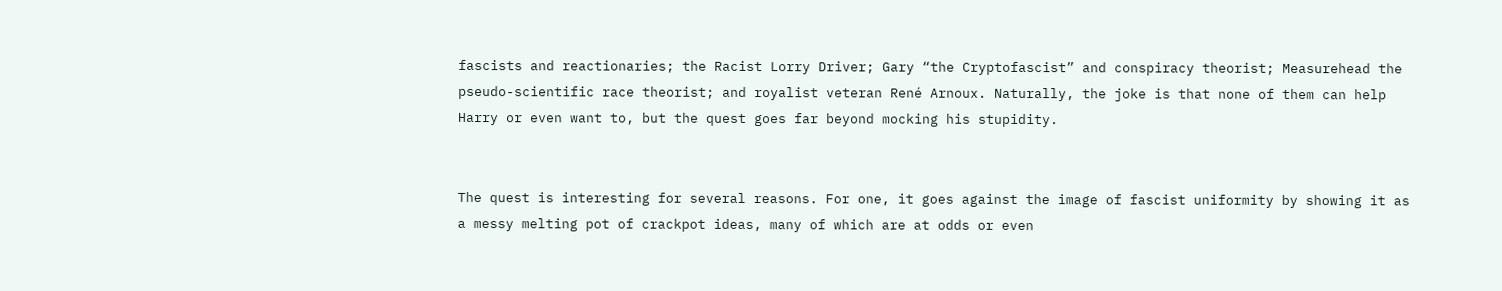fascists and reactionaries; the Racist Lorry Driver; Gary “the Cryptofascist” and conspiracy theorist; Measurehead the pseudo-scientific race theorist; and royalist veteran René Arnoux. Naturally, the joke is that none of them can help Harry or even want to, but the quest goes far beyond mocking his stupidity.


The quest is interesting for several reasons. For one, it goes against the image of fascist uniformity by showing it as a messy melting pot of crackpot ideas, many of which are at odds or even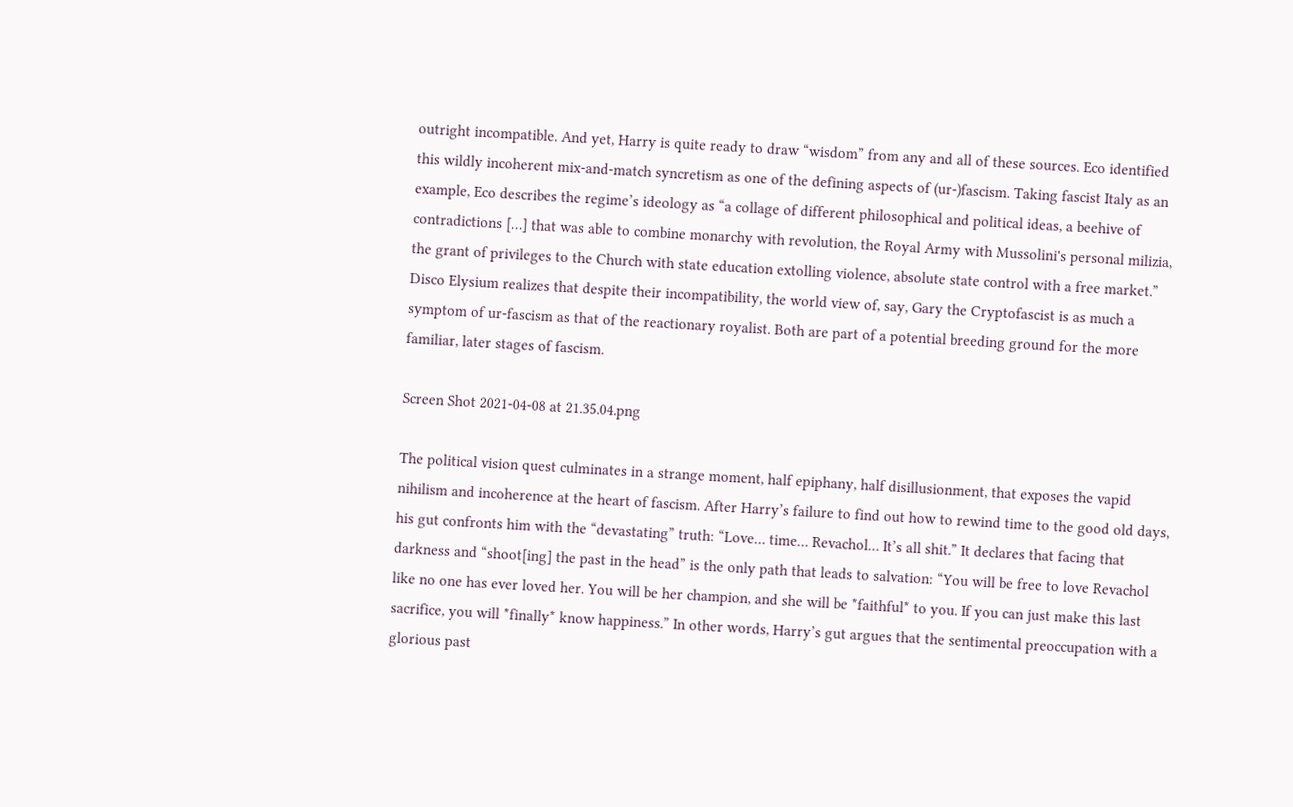outright incompatible. And yet, Harry is quite ready to draw “wisdom” from any and all of these sources. Eco identified this wildly incoherent mix-and-match syncretism as one of the defining aspects of (ur-)fascism. Taking fascist Italy as an example, Eco describes the regime’s ideology as “a collage of different philosophical and political ideas, a beehive of contradictions […] that was able to combine monarchy with revolution, the Royal Army with Mussolini's personal milizia, the grant of privileges to the Church with state education extolling violence, absolute state control with a free market.” Disco Elysium realizes that despite their incompatibility, the world view of, say, Gary the Cryptofascist is as much a symptom of ur-fascism as that of the reactionary royalist. Both are part of a potential breeding ground for the more familiar, later stages of fascism.

Screen Shot 2021-04-08 at 21.35.04.png

The political vision quest culminates in a strange moment, half epiphany, half disillusionment, that exposes the vapid nihilism and incoherence at the heart of fascism. After Harry’s failure to find out how to rewind time to the good old days, his gut confronts him with the “devastating” truth: “Love… time… Revachol… It’s all shit.” It declares that facing that darkness and “shoot[ing] the past in the head” is the only path that leads to salvation: “You will be free to love Revachol like no one has ever loved her. You will be her champion, and she will be *faithful* to you. If you can just make this last sacrifice, you will *finally* know happiness.” In other words, Harry’s gut argues that the sentimental preoccupation with a glorious past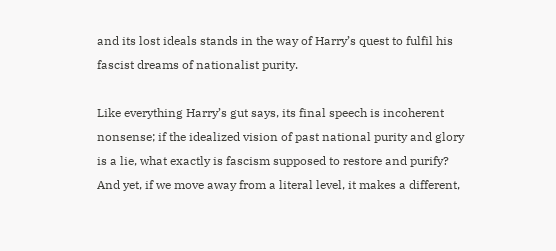and its lost ideals stands in the way of Harry’s quest to fulfil his fascist dreams of nationalist purity.

Like everything Harry’s gut says, its final speech is incoherent nonsense; if the idealized vision of past national purity and glory is a lie, what exactly is fascism supposed to restore and purify? And yet, if we move away from a literal level, it makes a different,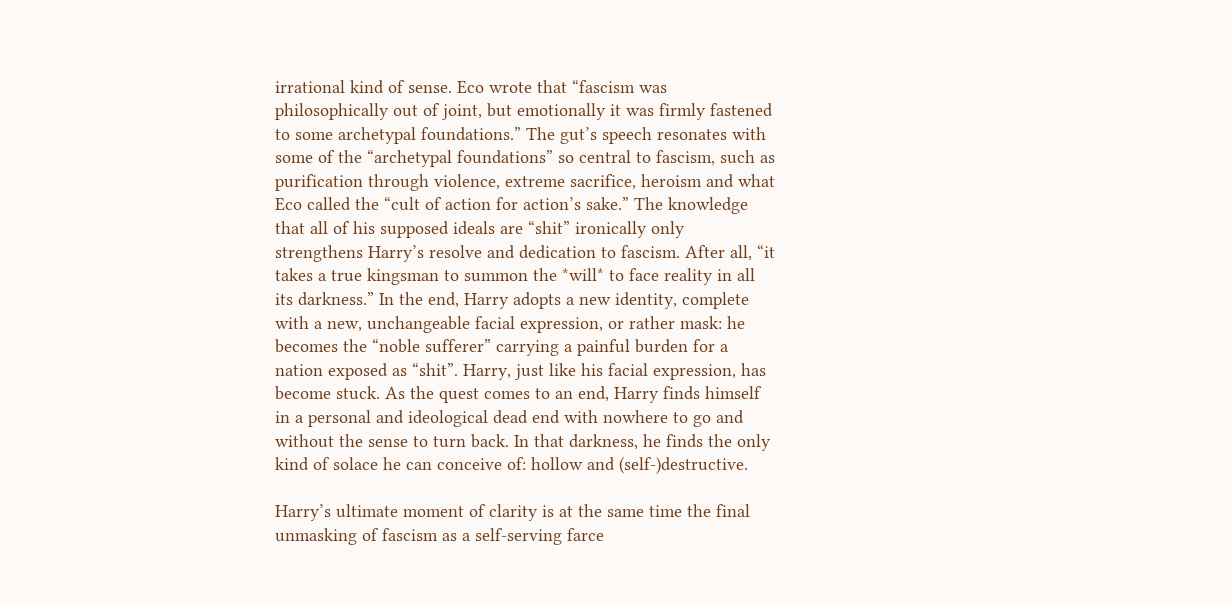irrational kind of sense. Eco wrote that “fascism was philosophically out of joint, but emotionally it was firmly fastened to some archetypal foundations.” The gut’s speech resonates with some of the “archetypal foundations” so central to fascism, such as purification through violence, extreme sacrifice, heroism and what Eco called the “cult of action for action’s sake.” The knowledge that all of his supposed ideals are “shit” ironically only strengthens Harry’s resolve and dedication to fascism. After all, “it takes a true kingsman to summon the *will* to face reality in all its darkness.” In the end, Harry adopts a new identity, complete with a new, unchangeable facial expression, or rather mask: he becomes the “noble sufferer” carrying a painful burden for a nation exposed as “shit”. Harry, just like his facial expression, has become stuck. As the quest comes to an end, Harry finds himself in a personal and ideological dead end with nowhere to go and without the sense to turn back. In that darkness, he finds the only kind of solace he can conceive of: hollow and (self-)destructive.

Harry’s ultimate moment of clarity is at the same time the final unmasking of fascism as a self-serving farce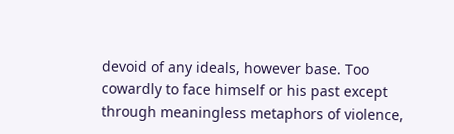devoid of any ideals, however base. Too cowardly to face himself or his past except through meaningless metaphors of violence,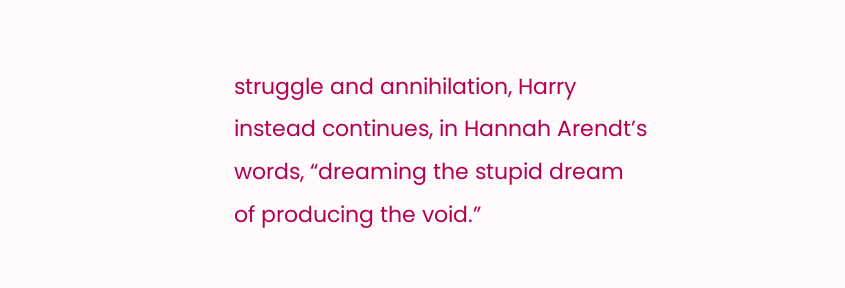struggle and annihilation, Harry instead continues, in Hannah Arendt’s words, “dreaming the stupid dream of producing the void.”